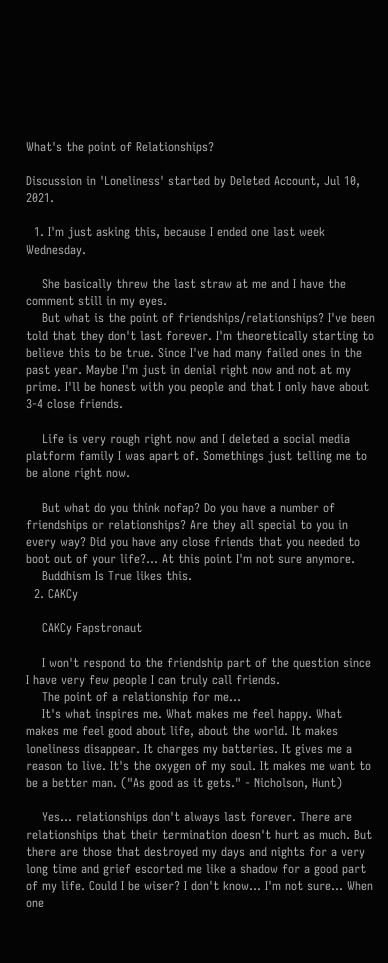What's the point of Relationships?

Discussion in 'Loneliness' started by Deleted Account, Jul 10, 2021.

  1. I'm just asking this, because I ended one last week Wednesday.

    She basically threw the last straw at me and I have the comment still in my eyes.
    But what is the point of friendships/relationships? I've been told that they don't last forever. I'm theoretically starting to believe this to be true. Since I've had many failed ones in the past year. Maybe I'm just in denial right now and not at my prime. I'll be honest with you people and that I only have about 3-4 close friends.

    Life is very rough right now and I deleted a social media platform family I was apart of. Somethings just telling me to be alone right now.

    But what do you think nofap? Do you have a number of friendships or relationships? Are they all special to you in every way? Did you have any close friends that you needed to boot out of your life?... At this point I'm not sure anymore.
    Buddhism Is True likes this.
  2. CAKCy

    CAKCy Fapstronaut

    I won't respond to the friendship part of the question since I have very few people I can truly call friends.
    The point of a relationship for me...
    It's what inspires me. What makes me feel happy. What makes me feel good about life, about the world. It makes loneliness disappear. It charges my batteries. It gives me a reason to live. It's the oxygen of my soul. It makes me want to be a better man. ("As good as it gets." - Nicholson, Hunt)

    Yes... relationships don't always last forever. There are relationships that their termination doesn't hurt as much. But there are those that destroyed my days and nights for a very long time and grief escorted me like a shadow for a good part of my life. Could I be wiser? I don't know... I'm not sure... When one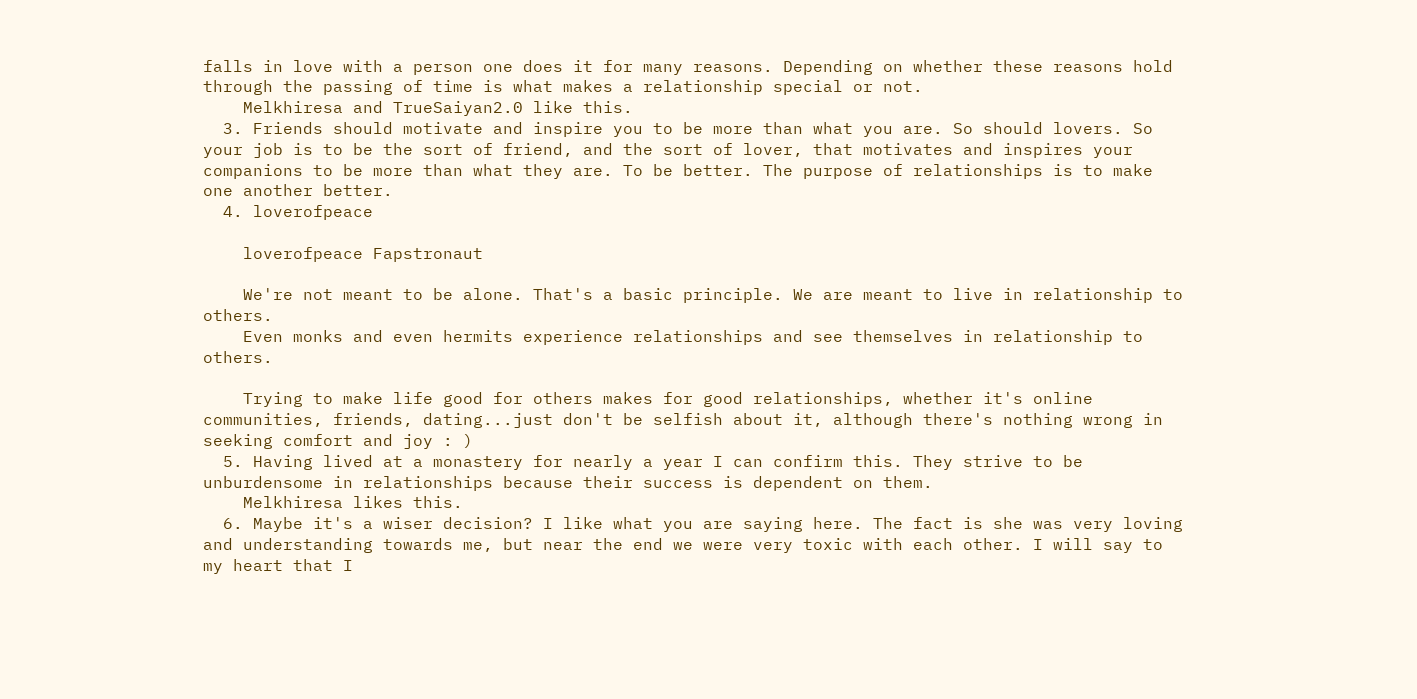falls in love with a person one does it for many reasons. Depending on whether these reasons hold through the passing of time is what makes a relationship special or not.
    Melkhiresa and TrueSaiyan2.0 like this.
  3. Friends should motivate and inspire you to be more than what you are. So should lovers. So your job is to be the sort of friend, and the sort of lover, that motivates and inspires your companions to be more than what they are. To be better. The purpose of relationships is to make one another better.
  4. loverofpeace

    loverofpeace Fapstronaut

    We're not meant to be alone. That's a basic principle. We are meant to live in relationship to others.
    Even monks and even hermits experience relationships and see themselves in relationship to others.

    Trying to make life good for others makes for good relationships, whether it's online communities, friends, dating...just don't be selfish about it, although there's nothing wrong in seeking comfort and joy : )
  5. Having lived at a monastery for nearly a year I can confirm this. They strive to be unburdensome in relationships because their success is dependent on them.
    Melkhiresa likes this.
  6. Maybe it's a wiser decision? I like what you are saying here. The fact is she was very loving and understanding towards me, but near the end we were very toxic with each other. I will say to my heart that I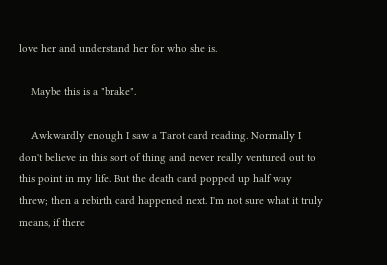love her and understand her for who she is.

    Maybe this is a "brake".

    Awkwardly enough I saw a Tarot card reading. Normally I don't believe in this sort of thing and never really ventured out to this point in my life. But the death card popped up half way threw; then a rebirth card happened next. I'm not sure what it truly means, if there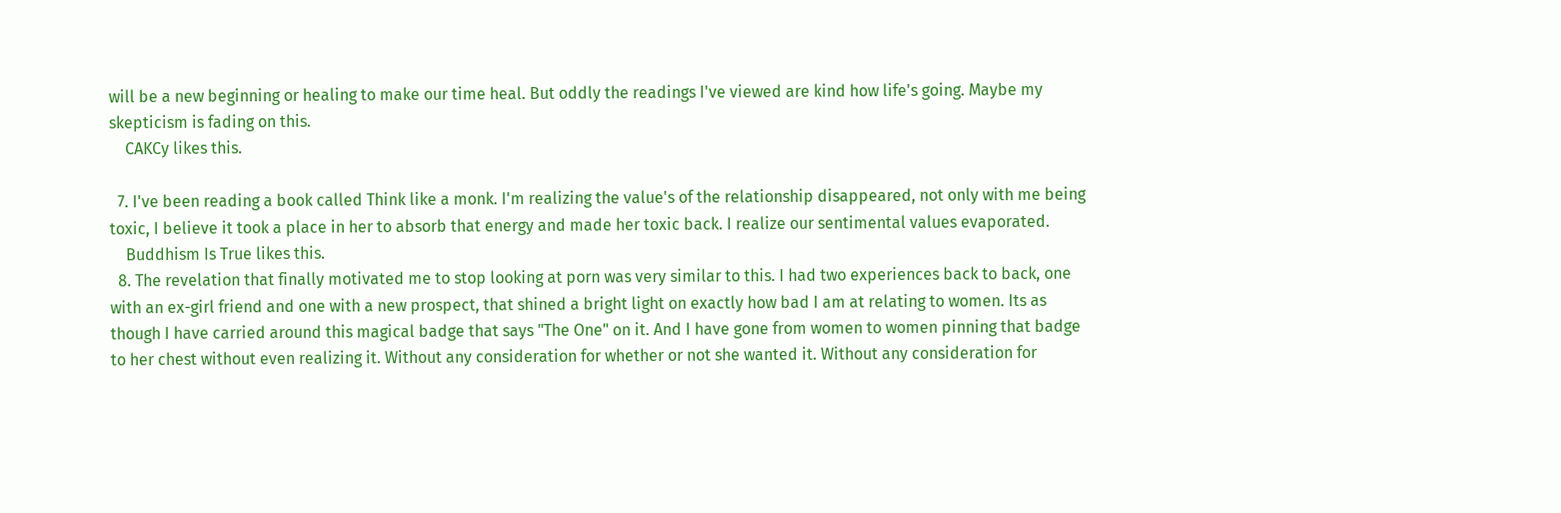will be a new beginning or healing to make our time heal. But oddly the readings I've viewed are kind how life's going. Maybe my skepticism is fading on this.
    CAKCy likes this.

  7. I've been reading a book called Think like a monk. I'm realizing the value's of the relationship disappeared, not only with me being toxic, I believe it took a place in her to absorb that energy and made her toxic back. I realize our sentimental values evaporated.
    Buddhism Is True likes this.
  8. The revelation that finally motivated me to stop looking at porn was very similar to this. I had two experiences back to back, one with an ex-girl friend and one with a new prospect, that shined a bright light on exactly how bad I am at relating to women. Its as though I have carried around this magical badge that says "The One" on it. And I have gone from women to women pinning that badge to her chest without even realizing it. Without any consideration for whether or not she wanted it. Without any consideration for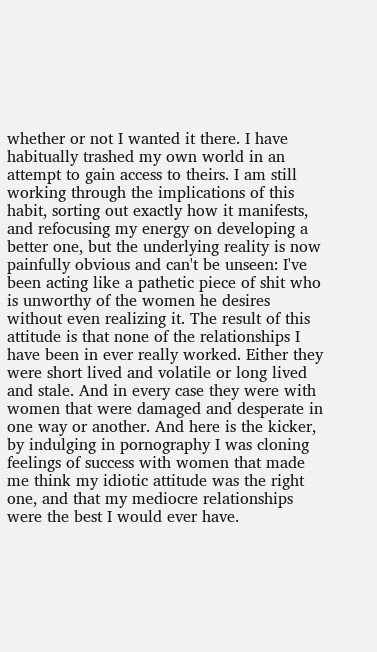whether or not I wanted it there. I have habitually trashed my own world in an attempt to gain access to theirs. I am still working through the implications of this habit, sorting out exactly how it manifests, and refocusing my energy on developing a better one, but the underlying reality is now painfully obvious and can't be unseen: I've been acting like a pathetic piece of shit who is unworthy of the women he desires without even realizing it. The result of this attitude is that none of the relationships I have been in ever really worked. Either they were short lived and volatile or long lived and stale. And in every case they were with women that were damaged and desperate in one way or another. And here is the kicker, by indulging in pornography I was cloning feelings of success with women that made me think my idiotic attitude was the right one, and that my mediocre relationships were the best I would ever have.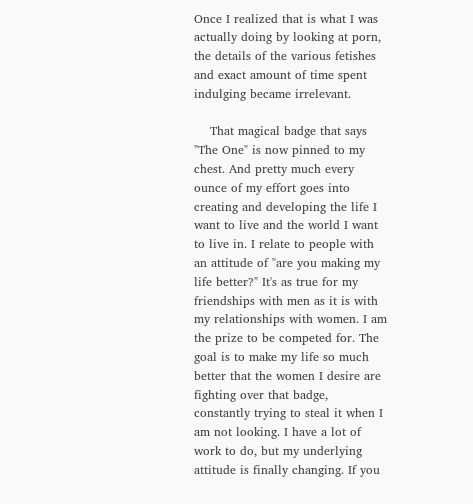Once I realized that is what I was actually doing by looking at porn, the details of the various fetishes and exact amount of time spent indulging became irrelevant.

    That magical badge that says "The One" is now pinned to my chest. And pretty much every ounce of my effort goes into creating and developing the life I want to live and the world I want to live in. I relate to people with an attitude of "are you making my life better?" It's as true for my friendships with men as it is with my relationships with women. I am the prize to be competed for. The goal is to make my life so much better that the women I desire are fighting over that badge, constantly trying to steal it when I am not looking. I have a lot of work to do, but my underlying attitude is finally changing. If you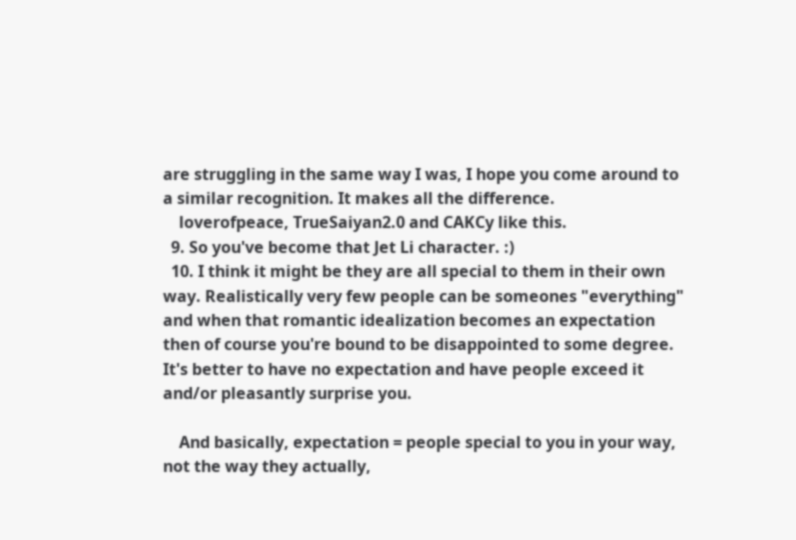are struggling in the same way I was, I hope you come around to a similar recognition. It makes all the difference.
    loverofpeace, TrueSaiyan2.0 and CAKCy like this.
  9. So you've become that Jet Li character. :)
  10. I think it might be they are all special to them in their own way. Realistically very few people can be someones "everything" and when that romantic idealization becomes an expectation then of course you're bound to be disappointed to some degree. It's better to have no expectation and have people exceed it and/or pleasantly surprise you.

    And basically, expectation = people special to you in your way, not the way they actually,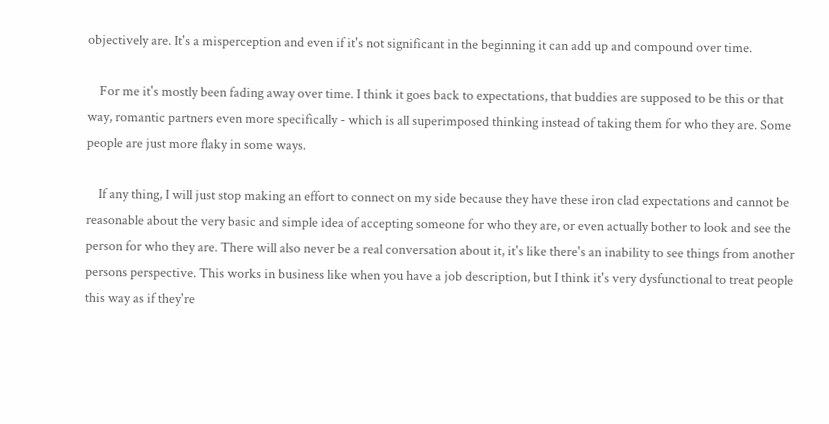objectively are. It's a misperception and even if it's not significant in the beginning it can add up and compound over time.

    For me it's mostly been fading away over time. I think it goes back to expectations, that buddies are supposed to be this or that way, romantic partners even more specifically - which is all superimposed thinking instead of taking them for who they are. Some people are just more flaky in some ways.

    If any thing, I will just stop making an effort to connect on my side because they have these iron clad expectations and cannot be reasonable about the very basic and simple idea of accepting someone for who they are, or even actually bother to look and see the person for who they are. There will also never be a real conversation about it, it's like there's an inability to see things from another persons perspective. This works in business like when you have a job description, but I think it's very dysfunctional to treat people this way as if they're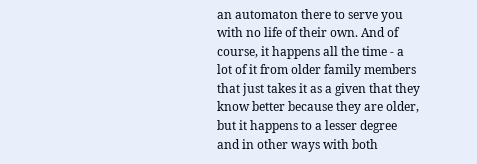an automaton there to serve you with no life of their own. And of course, it happens all the time - a lot of it from older family members that just takes it as a given that they know better because they are older, but it happens to a lesser degree and in other ways with both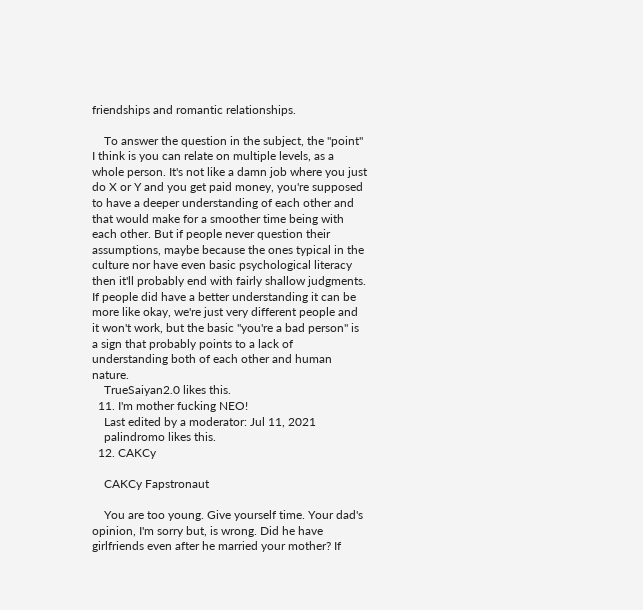friendships and romantic relationships.

    To answer the question in the subject, the "point" I think is you can relate on multiple levels, as a whole person. It's not like a damn job where you just do X or Y and you get paid money, you're supposed to have a deeper understanding of each other and that would make for a smoother time being with each other. But if people never question their assumptions, maybe because the ones typical in the culture nor have even basic psychological literacy then it'll probably end with fairly shallow judgments. If people did have a better understanding it can be more like okay, we're just very different people and it won't work, but the basic "you're a bad person" is a sign that probably points to a lack of understanding both of each other and human nature.
    TrueSaiyan2.0 likes this.
  11. I'm mother fucking NEO!
    Last edited by a moderator: Jul 11, 2021
    palindromo likes this.
  12. CAKCy

    CAKCy Fapstronaut

    You are too young. Give yourself time. Your dad's opinion, I'm sorry but, is wrong. Did he have girlfriends even after he married your mother? If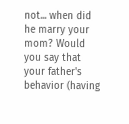not... when did he marry your mom? Would you say that your father's behavior (having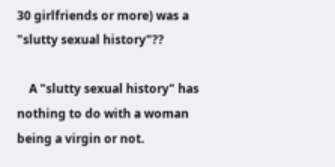30 girlfriends or more) was a "slutty sexual history"??

    A "slutty sexual history" has nothing to do with a woman being a virgin or not.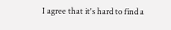I agree that it's hard to find a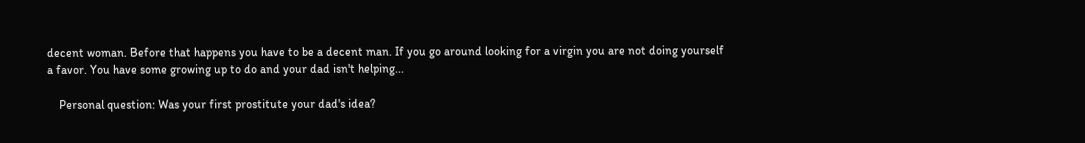decent woman. Before that happens you have to be a decent man. If you go around looking for a virgin you are not doing yourself a favor. You have some growing up to do and your dad isn't helping...

    Personal question: Was your first prostitute your dad's idea?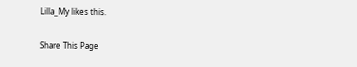Lilla_My likes this.

Share This Page